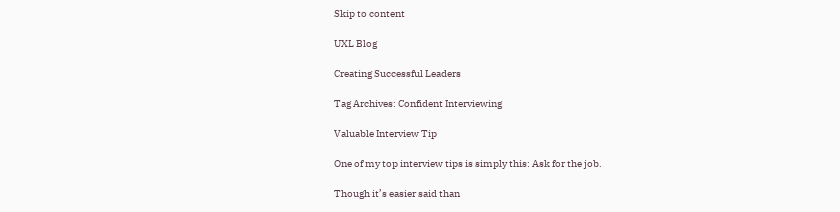Skip to content

UXL Blog

Creating Successful Leaders

Tag Archives: Confident Interviewing

Valuable Interview Tip

One of my top interview tips is simply this: Ask for the job.

Though it’s easier said than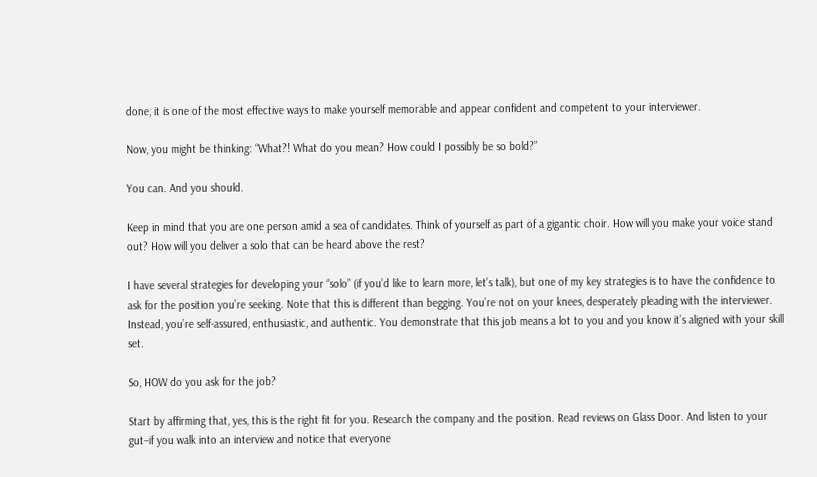done, it is one of the most effective ways to make yourself memorable and appear confident and competent to your interviewer.

Now, you might be thinking: “What?! What do you mean? How could I possibly be so bold?”

You can. And you should.

Keep in mind that you are one person amid a sea of candidates. Think of yourself as part of a gigantic choir. How will you make your voice stand out? How will you deliver a solo that can be heard above the rest?

I have several strategies for developing your “solo” (if you’d like to learn more, let’s talk), but one of my key strategies is to have the confidence to ask for the position you’re seeking. Note that this is different than begging. You’re not on your knees, desperately pleading with the interviewer. Instead, you’re self-assured, enthusiastic, and authentic. You demonstrate that this job means a lot to you and you know it’s aligned with your skill set.

So, HOW do you ask for the job?

Start by affirming that, yes, this is the right fit for you. Research the company and the position. Read reviews on Glass Door. And listen to your gut–if you walk into an interview and notice that everyone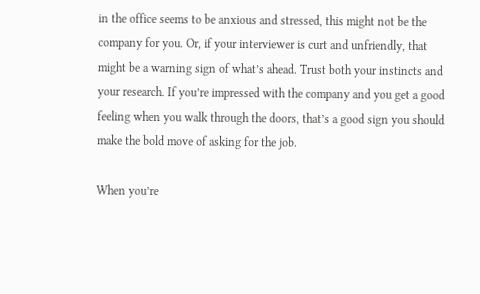in the office seems to be anxious and stressed, this might not be the company for you. Or, if your interviewer is curt and unfriendly, that might be a warning sign of what’s ahead. Trust both your instincts and your research. If you’re impressed with the company and you get a good feeling when you walk through the doors, that’s a good sign you should make the bold move of asking for the job.

When you’re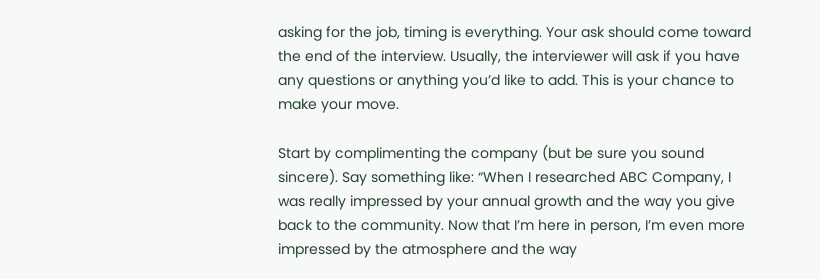asking for the job, timing is everything. Your ask should come toward the end of the interview. Usually, the interviewer will ask if you have any questions or anything you’d like to add. This is your chance to make your move.

Start by complimenting the company (but be sure you sound sincere). Say something like: “When I researched ABC Company, I was really impressed by your annual growth and the way you give back to the community. Now that I’m here in person, I’m even more impressed by the atmosphere and the way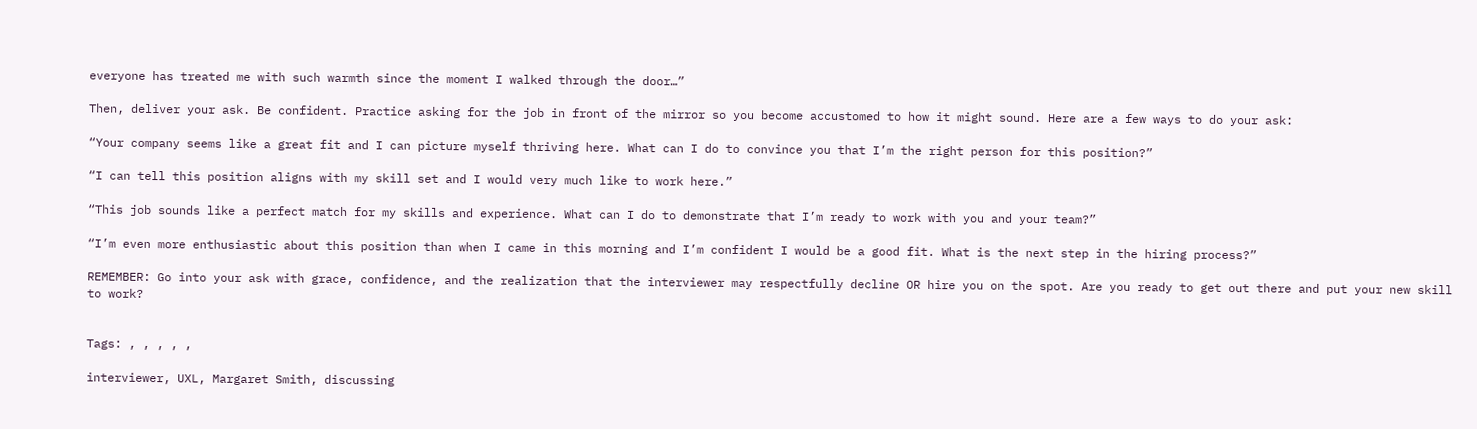everyone has treated me with such warmth since the moment I walked through the door…”

Then, deliver your ask. Be confident. Practice asking for the job in front of the mirror so you become accustomed to how it might sound. Here are a few ways to do your ask:

“Your company seems like a great fit and I can picture myself thriving here. What can I do to convince you that I’m the right person for this position?”

“I can tell this position aligns with my skill set and I would very much like to work here.”

“This job sounds like a perfect match for my skills and experience. What can I do to demonstrate that I’m ready to work with you and your team?”

“I’m even more enthusiastic about this position than when I came in this morning and I’m confident I would be a good fit. What is the next step in the hiring process?”

REMEMBER: Go into your ask with grace, confidence, and the realization that the interviewer may respectfully decline OR hire you on the spot. Are you ready to get out there and put your new skill to work?


Tags: , , , , ,

interviewer, UXL, Margaret Smith, discussing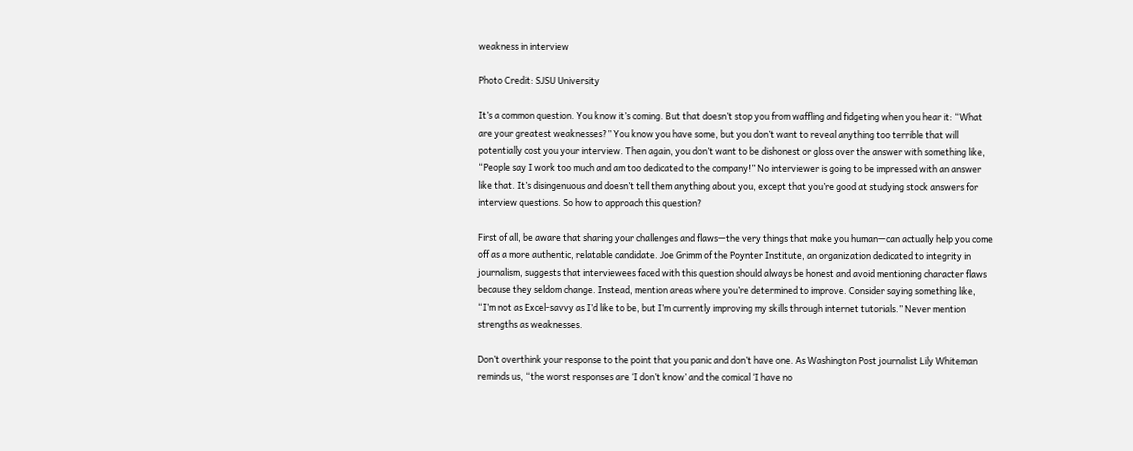weakness in interview

Photo Credit: SJSU University

It’s a common question. You know it’s coming. But that doesn’t stop you from waffling and fidgeting when you hear it: “What are your greatest weaknesses?” You know you have some, but you don’t want to reveal anything too terrible that will potentially cost you your interview. Then again, you don’t want to be dishonest or gloss over the answer with something like, “People say I work too much and am too dedicated to the company!” No interviewer is going to be impressed with an answer like that. It’s disingenuous and doesn’t tell them anything about you, except that you’re good at studying stock answers for interview questions. So how to approach this question?

First of all, be aware that sharing your challenges and flaws—the very things that make you human—can actually help you come off as a more authentic, relatable candidate. Joe Grimm of the Poynter Institute, an organization dedicated to integrity in journalism, suggests that interviewees faced with this question should always be honest and avoid mentioning character flaws because they seldom change. Instead, mention areas where you’re determined to improve. Consider saying something like, “I’m not as Excel-savvy as I’d like to be, but I’m currently improving my skills through internet tutorials.” Never mention strengths as weaknesses.

Don’t overthink your response to the point that you panic and don’t have one. As Washington Post journalist Lily Whiteman reminds us, “the worst responses are ‘I don’t know’ and the comical ‘I have no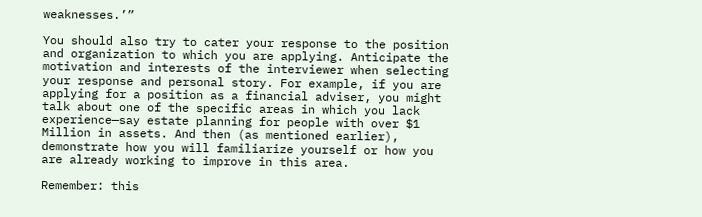weaknesses.’”

You should also try to cater your response to the position and organization to which you are applying. Anticipate the motivation and interests of the interviewer when selecting your response and personal story. For example, if you are applying for a position as a financial adviser, you might talk about one of the specific areas in which you lack experience—say estate planning for people with over $1 Million in assets. And then (as mentioned earlier), demonstrate how you will familiarize yourself or how you are already working to improve in this area.

Remember: this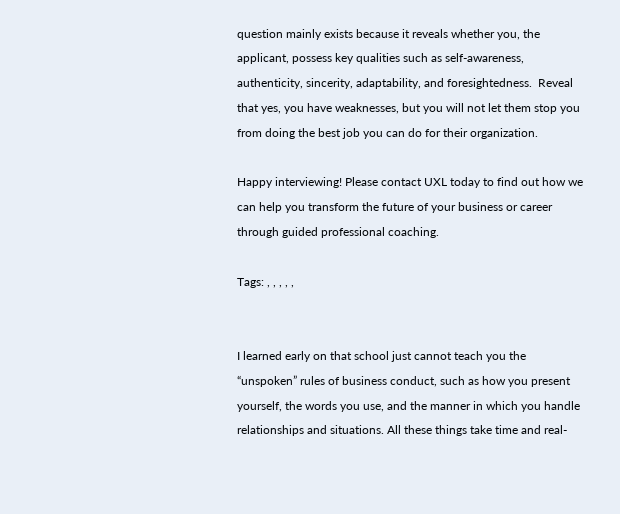question mainly exists because it reveals whether you, the applicant, possess key qualities such as self-awareness, authenticity, sincerity, adaptability, and foresightedness.  Reveal that yes, you have weaknesses, but you will not let them stop you from doing the best job you can do for their organization.

Happy interviewing! Please contact UXL today to find out how we can help you transform the future of your business or career through guided professional coaching.

Tags: , , , , ,


I learned early on that school just cannot teach you the “unspoken” rules of business conduct, such as how you present yourself, the words you use, and the manner in which you handle relationships and situations. All these things take time and real-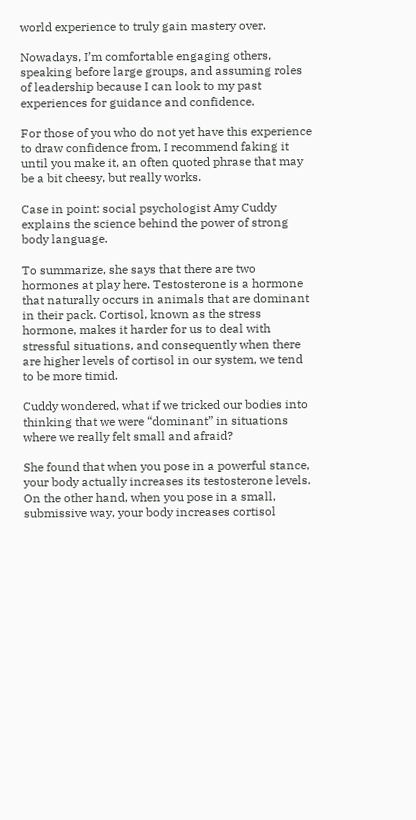world experience to truly gain mastery over.

Nowadays, I’m comfortable engaging others, speaking before large groups, and assuming roles of leadership because I can look to my past experiences for guidance and confidence.

For those of you who do not yet have this experience to draw confidence from, I recommend faking it until you make it, an often quoted phrase that may be a bit cheesy, but really works.

Case in point: social psychologist Amy Cuddy explains the science behind the power of strong body language.

To summarize, she says that there are two hormones at play here. Testosterone is a hormone that naturally occurs in animals that are dominant in their pack. Cortisol, known as the stress hormone, makes it harder for us to deal with stressful situations, and consequently when there are higher levels of cortisol in our system, we tend to be more timid.

Cuddy wondered, what if we tricked our bodies into thinking that we were “dominant” in situations where we really felt small and afraid?

She found that when you pose in a powerful stance, your body actually increases its testosterone levels. On the other hand, when you pose in a small, submissive way, your body increases cortisol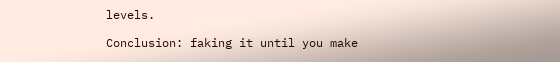levels.

Conclusion: faking it until you make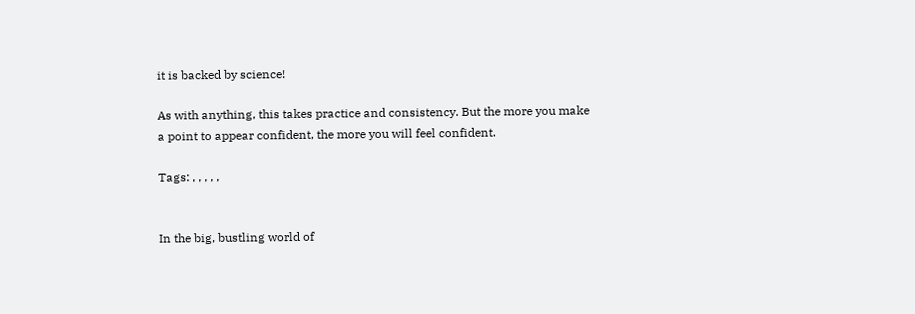it is backed by science!

As with anything, this takes practice and consistency. But the more you make a point to appear confident, the more you will feel confident.

Tags: , , , , ,


In the big, bustling world of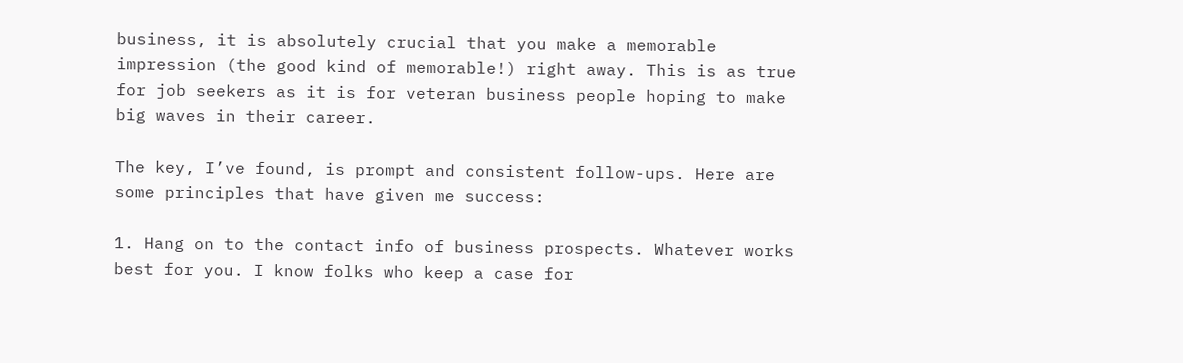business, it is absolutely crucial that you make a memorable impression (the good kind of memorable!) right away. This is as true for job seekers as it is for veteran business people hoping to make big waves in their career.

The key, I’ve found, is prompt and consistent follow-ups. Here are some principles that have given me success:

1. Hang on to the contact info of business prospects. Whatever works best for you. I know folks who keep a case for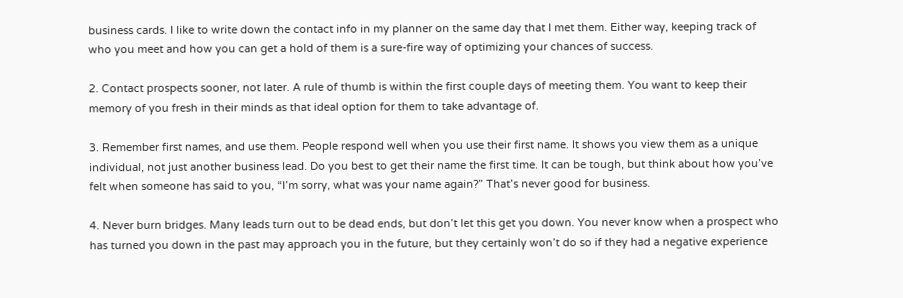business cards. I like to write down the contact info in my planner on the same day that I met them. Either way, keeping track of who you meet and how you can get a hold of them is a sure-fire way of optimizing your chances of success.

2. Contact prospects sooner, not later. A rule of thumb is within the first couple days of meeting them. You want to keep their memory of you fresh in their minds as that ideal option for them to take advantage of.

3. Remember first names, and use them. People respond well when you use their first name. It shows you view them as a unique individual, not just another business lead. Do you best to get their name the first time. It can be tough, but think about how you’ve felt when someone has said to you, “I’m sorry, what was your name again?” That’s never good for business.

4. Never burn bridges. Many leads turn out to be dead ends, but don’t let this get you down. You never know when a prospect who has turned you down in the past may approach you in the future, but they certainly won’t do so if they had a negative experience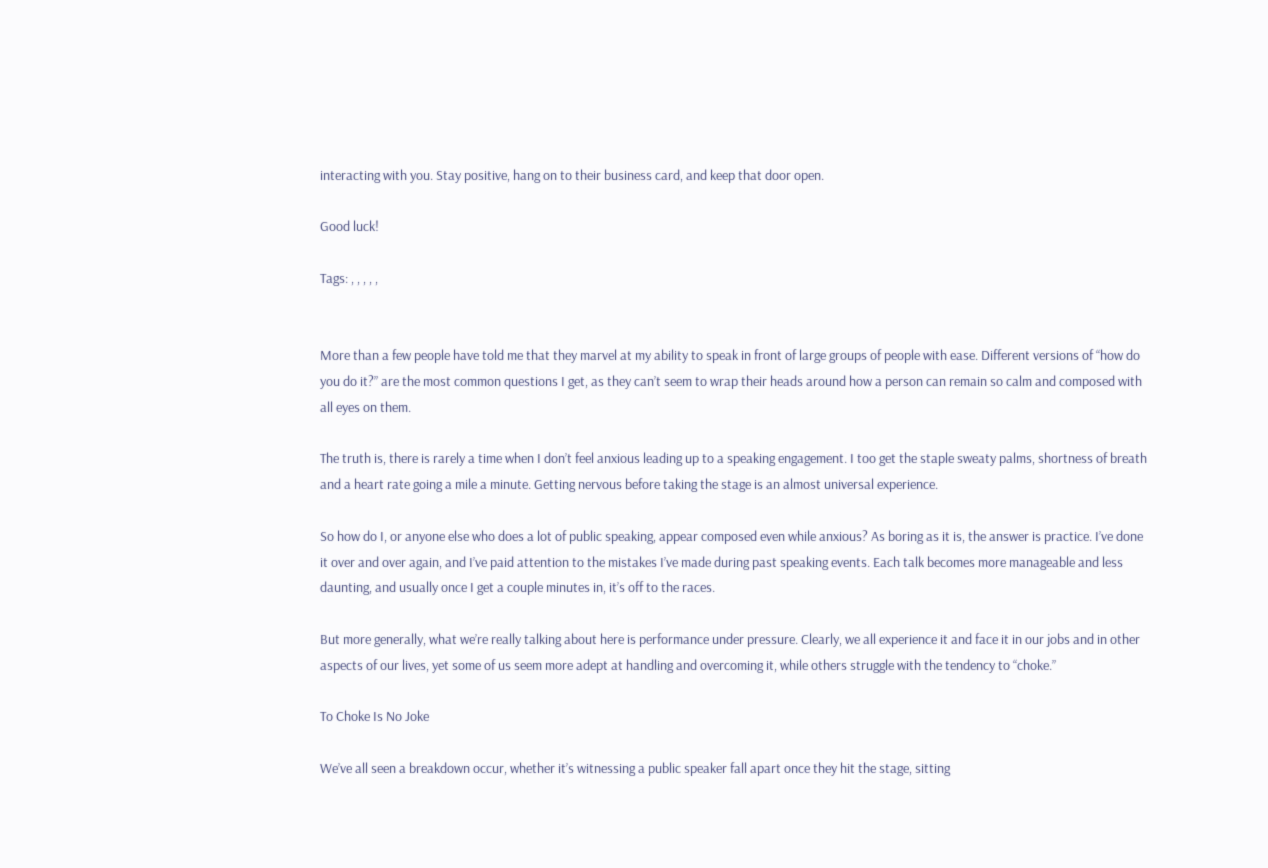interacting with you. Stay positive, hang on to their business card, and keep that door open.

Good luck!

Tags: , , , , ,


More than a few people have told me that they marvel at my ability to speak in front of large groups of people with ease. Different versions of “how do you do it?” are the most common questions I get, as they can’t seem to wrap their heads around how a person can remain so calm and composed with all eyes on them.

The truth is, there is rarely a time when I don’t feel anxious leading up to a speaking engagement. I too get the staple sweaty palms, shortness of breath and a heart rate going a mile a minute. Getting nervous before taking the stage is an almost universal experience.

So how do I, or anyone else who does a lot of public speaking, appear composed even while anxious? As boring as it is, the answer is practice. I’ve done it over and over again, and I’ve paid attention to the mistakes I’ve made during past speaking events. Each talk becomes more manageable and less daunting, and usually once I get a couple minutes in, it’s off to the races.

But more generally, what we’re really talking about here is performance under pressure. Clearly, we all experience it and face it in our jobs and in other aspects of our lives, yet some of us seem more adept at handling and overcoming it, while others struggle with the tendency to “choke.”

To Choke Is No Joke

We’ve all seen a breakdown occur, whether it’s witnessing a public speaker fall apart once they hit the stage, sitting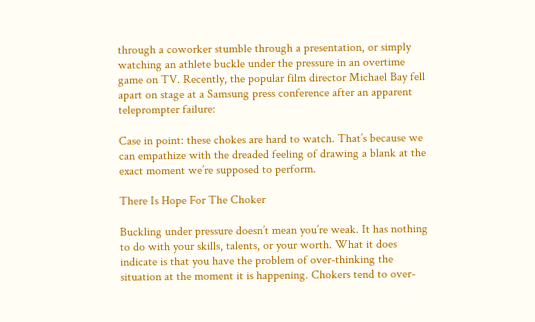through a coworker stumble through a presentation, or simply watching an athlete buckle under the pressure in an overtime game on TV. Recently, the popular film director Michael Bay fell apart on stage at a Samsung press conference after an apparent teleprompter failure:

Case in point: these chokes are hard to watch. That’s because we can empathize with the dreaded feeling of drawing a blank at the exact moment we’re supposed to perform.

There Is Hope For The Choker

Buckling under pressure doesn’t mean you’re weak. It has nothing to do with your skills, talents, or your worth. What it does indicate is that you have the problem of over-thinking the situation at the moment it is happening. Chokers tend to over-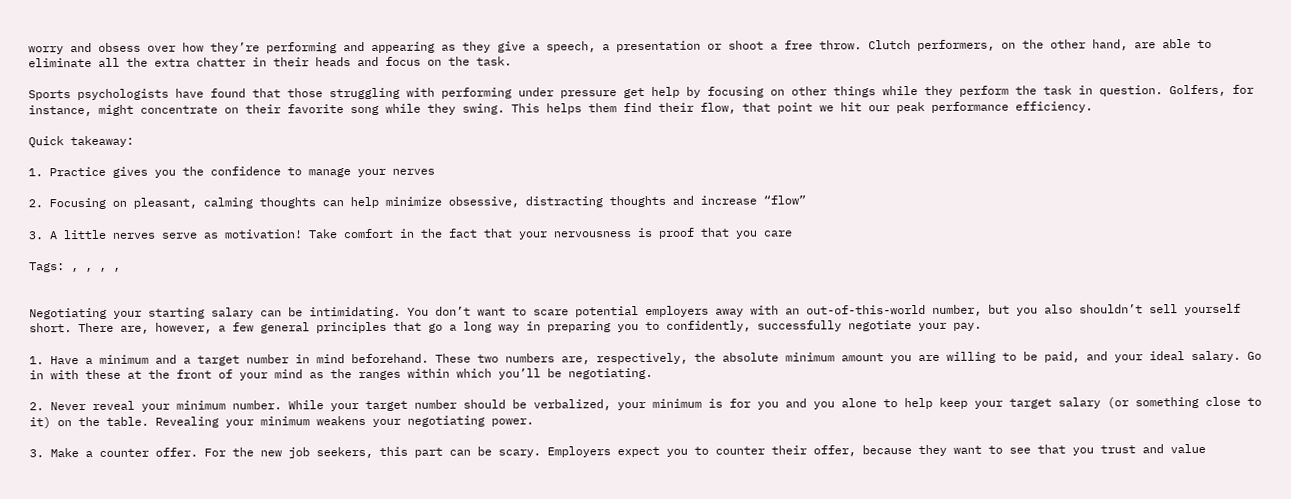worry and obsess over how they’re performing and appearing as they give a speech, a presentation or shoot a free throw. Clutch performers, on the other hand, are able to eliminate all the extra chatter in their heads and focus on the task.

Sports psychologists have found that those struggling with performing under pressure get help by focusing on other things while they perform the task in question. Golfers, for instance, might concentrate on their favorite song while they swing. This helps them find their flow, that point we hit our peak performance efficiency.

Quick takeaway:

1. Practice gives you the confidence to manage your nerves

2. Focusing on pleasant, calming thoughts can help minimize obsessive, distracting thoughts and increase “flow”

3. A little nerves serve as motivation! Take comfort in the fact that your nervousness is proof that you care

Tags: , , , ,


Negotiating your starting salary can be intimidating. You don’t want to scare potential employers away with an out-of-this-world number, but you also shouldn’t sell yourself short. There are, however, a few general principles that go a long way in preparing you to confidently, successfully negotiate your pay.

1. Have a minimum and a target number in mind beforehand. These two numbers are, respectively, the absolute minimum amount you are willing to be paid, and your ideal salary. Go in with these at the front of your mind as the ranges within which you’ll be negotiating.

2. Never reveal your minimum number. While your target number should be verbalized, your minimum is for you and you alone to help keep your target salary (or something close to it) on the table. Revealing your minimum weakens your negotiating power.

3. Make a counter offer. For the new job seekers, this part can be scary. Employers expect you to counter their offer, because they want to see that you trust and value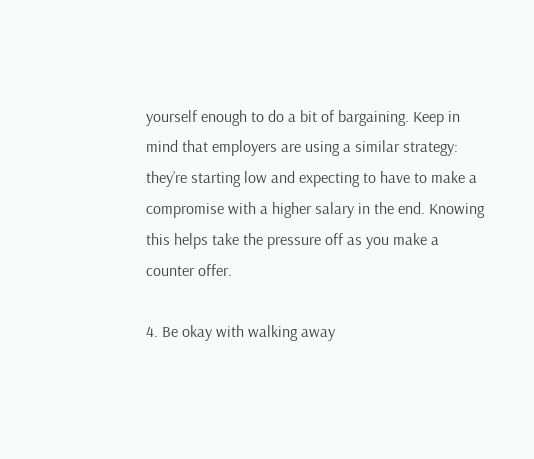yourself enough to do a bit of bargaining. Keep in mind that employers are using a similar strategy: they’re starting low and expecting to have to make a compromise with a higher salary in the end. Knowing this helps take the pressure off as you make a counter offer.

4. Be okay with walking away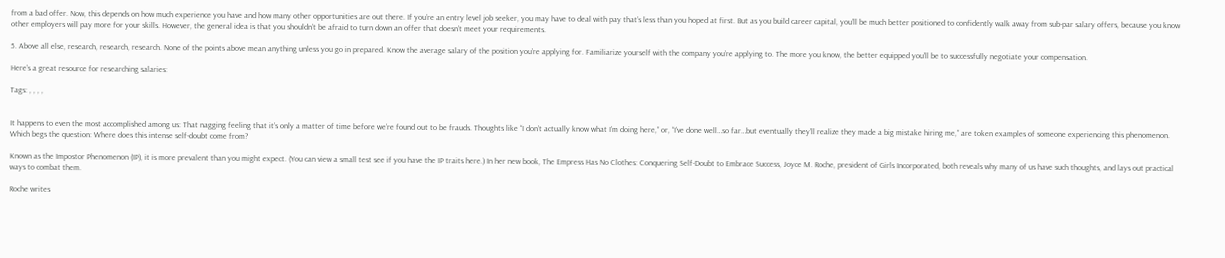from a bad offer. Now, this depends on how much experience you have and how many other opportunities are out there. If you’re an entry level job seeker, you may have to deal with pay that’s less than you hoped at first. But as you build career capital, you’ll be much better positioned to confidently walk away from sub-par salary offers, because you know other employers will pay more for your skills. However, the general idea is that you shouldn’t be afraid to turn down an offer that doesn’t meet your requirements.

5. Above all else, research, research, research. None of the points above mean anything unless you go in prepared. Know the average salary of the position you’re applying for. Familiarize yourself with the company you’re applying to. The more you know, the better equipped you’ll be to successfully negotiate your compensation.

Here’s a great resource for researching salaries:

Tags: , , , ,


It happens to even the most accomplished among us: That nagging feeling that it’s only a matter of time before we’re found out to be frauds. Thoughts like “I don’t actually know what I’m doing here,” or, “I’ve done well…so far…but eventually they’ll realize they made a big mistake hiring me,” are token examples of someone experiencing this phenomenon. Which begs the question: Where does this intense self-doubt come from?

Known as the Impostor Phenomenon (IP), it is more prevalent than you might expect. (You can view a small test see if you have the IP traits here.) In her new book, The Empress Has No Clothes: Conquering Self-Doubt to Embrace Success, Joyce M. Roche, president of Girls Incorporated, both reveals why many of us have such thoughts, and lays out practical ways to combat them.

Roche writes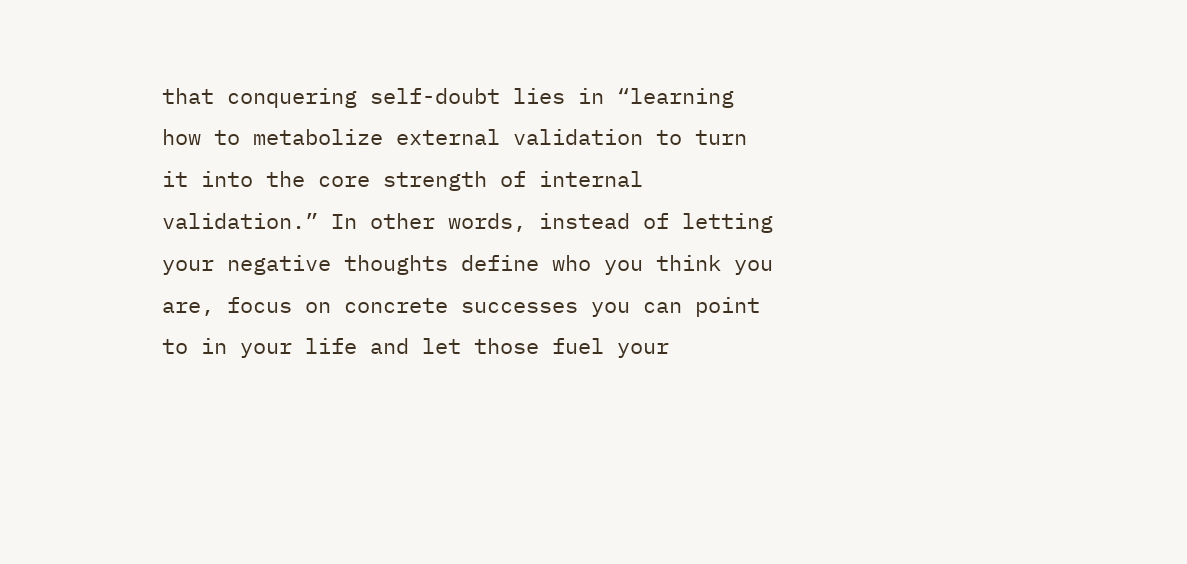that conquering self-doubt lies in “learning how to metabolize external validation to turn it into the core strength of internal validation.” In other words, instead of letting your negative thoughts define who you think you are, focus on concrete successes you can point to in your life and let those fuel your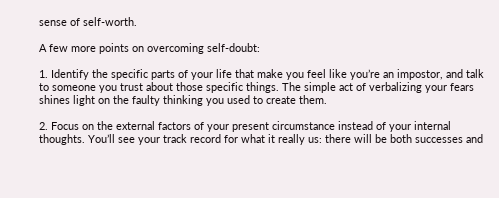sense of self-worth.

A few more points on overcoming self-doubt:

1. Identify the specific parts of your life that make you feel like you’re an impostor, and talk to someone you trust about those specific things. The simple act of verbalizing your fears shines light on the faulty thinking you used to create them.

2. Focus on the external factors of your present circumstance instead of your internal thoughts. You’ll see your track record for what it really us: there will be both successes and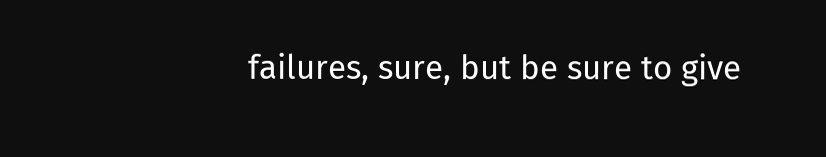failures, sure, but be sure to give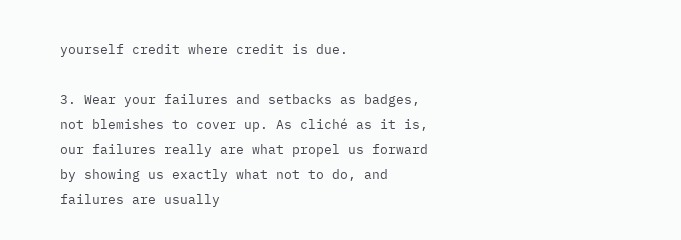yourself credit where credit is due.

3. Wear your failures and setbacks as badges, not blemishes to cover up. As cliché as it is, our failures really are what propel us forward by showing us exactly what not to do, and failures are usually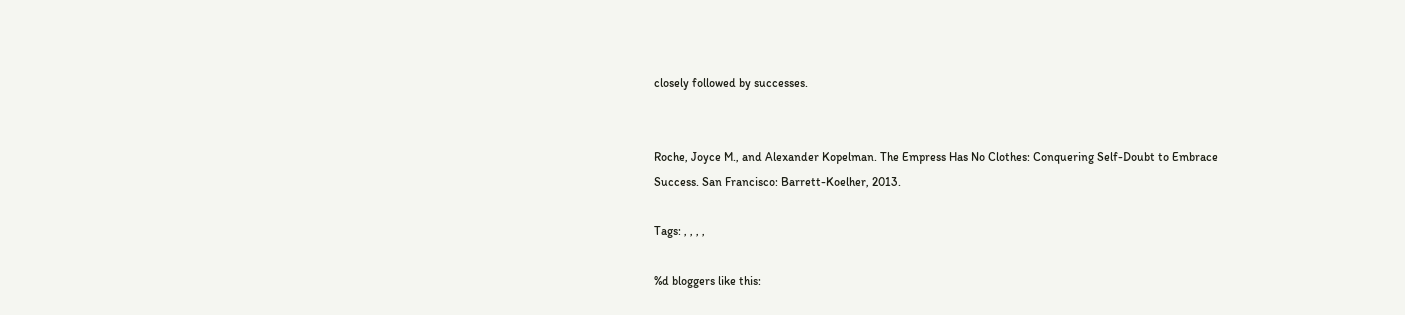closely followed by successes.


Roche, Joyce M., and Alexander Kopelman. The Empress Has No Clothes: Conquering Self-Doubt to Embrace Success. San Francisco: Barrett-Koelher, 2013.

Tags: , , , ,

%d bloggers like this: